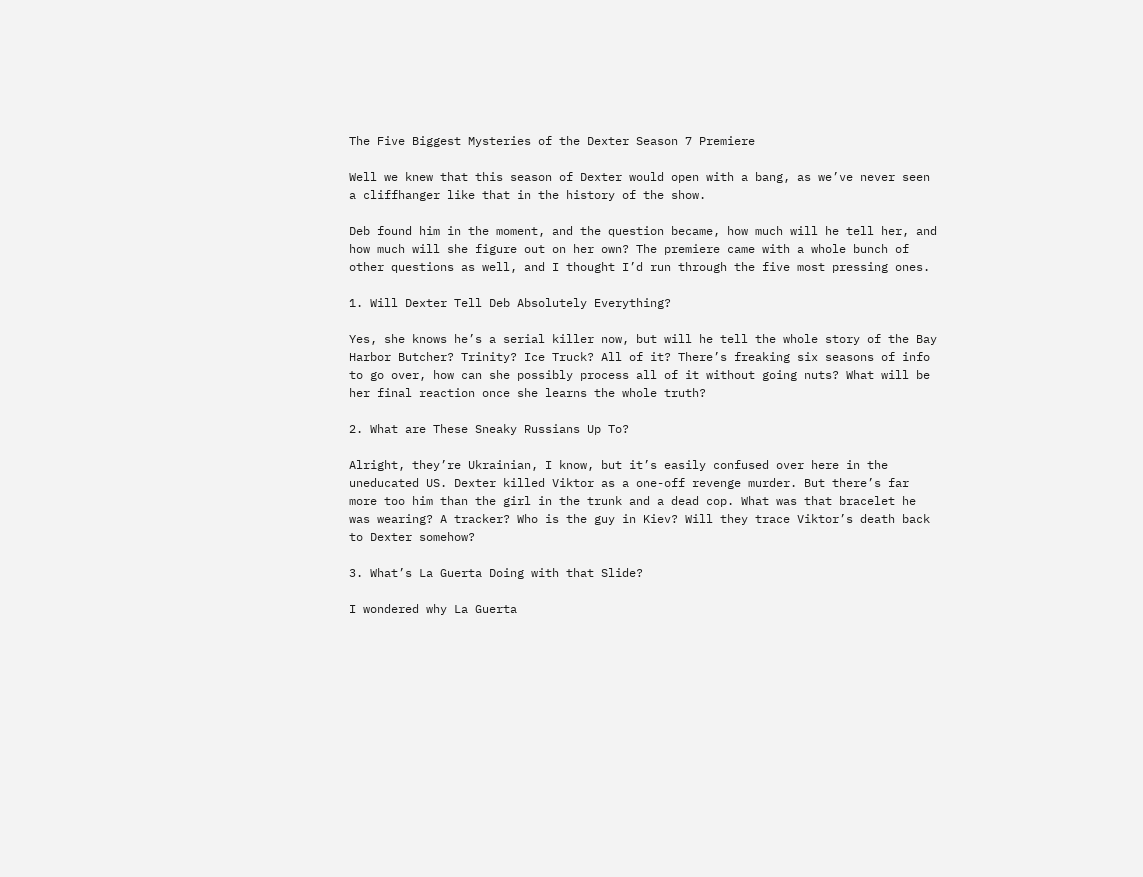The Five Biggest Mysteries of the Dexter Season 7 Premiere

Well we knew that this season of Dexter would open with a bang, as we’ve never seen a cliffhanger like that in the history of the show.

Deb found him in the moment, and the question became, how much will he tell her, and how much will she figure out on her own? The premiere came with a whole bunch of other questions as well, and I thought I’d run through the five most pressing ones.

1. Will Dexter Tell Deb Absolutely Everything?

Yes, she knows he’s a serial killer now, but will he tell the whole story of the Bay Harbor Butcher? Trinity? Ice Truck? All of it? There’s freaking six seasons of info to go over, how can she possibly process all of it without going nuts? What will be her final reaction once she learns the whole truth?

2. What are These Sneaky Russians Up To?

Alright, they’re Ukrainian, I know, but it’s easily confused over here in the uneducated US. Dexter killed Viktor as a one-off revenge murder. But there’s far more too him than the girl in the trunk and a dead cop. What was that bracelet he was wearing? A tracker? Who is the guy in Kiev? Will they trace Viktor’s death back to Dexter somehow?

3. What’s La Guerta Doing with that Slide?

I wondered why La Guerta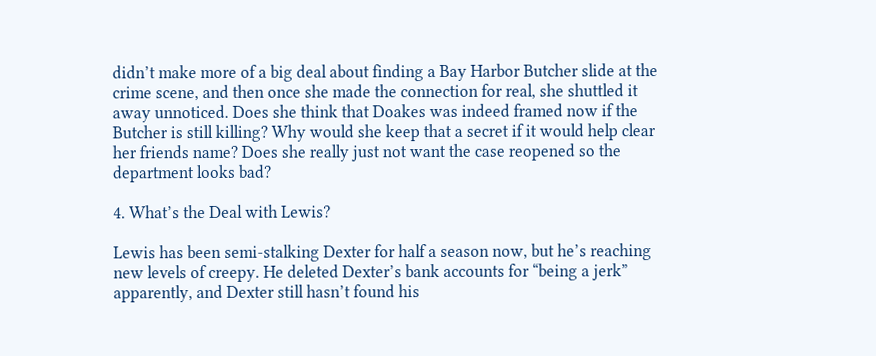didn’t make more of a big deal about finding a Bay Harbor Butcher slide at the crime scene, and then once she made the connection for real, she shuttled it away unnoticed. Does she think that Doakes was indeed framed now if the Butcher is still killing? Why would she keep that a secret if it would help clear her friends name? Does she really just not want the case reopened so the department looks bad?

4. What’s the Deal with Lewis?

Lewis has been semi-stalking Dexter for half a season now, but he’s reaching new levels of creepy. He deleted Dexter’s bank accounts for “being a jerk” apparently, and Dexter still hasn’t found his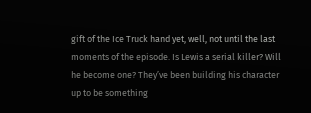gift of the Ice Truck hand yet, well, not until the last moments of the episode. Is Lewis a serial killer? Will he become one? They’ve been building his character up to be something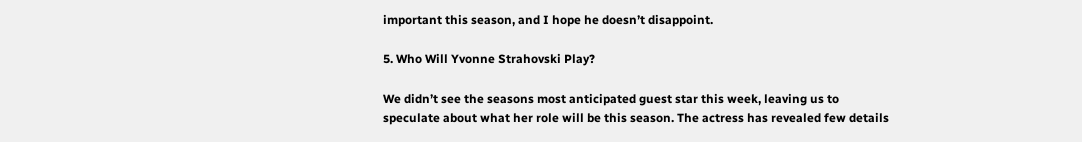important this season, and I hope he doesn’t disappoint.

5. Who Will Yvonne Strahovski Play?

We didn’t see the seasons most anticipated guest star this week, leaving us to speculate about what her role will be this season. The actress has revealed few details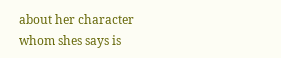about her character whom shes says is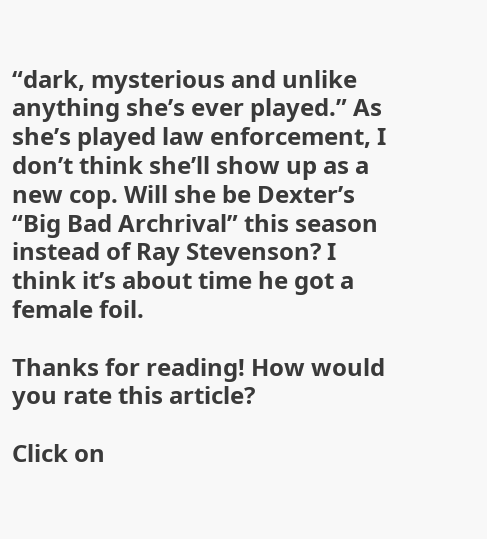“dark, mysterious and unlike anything she’s ever played.” As she’s played law enforcement, I don’t think she’ll show up as a new cop. Will she be Dexter’s “Big Bad Archrival” this season instead of Ray Stevenson? I think it’s about time he got a female foil.

Thanks for reading! How would you rate this article?

Click on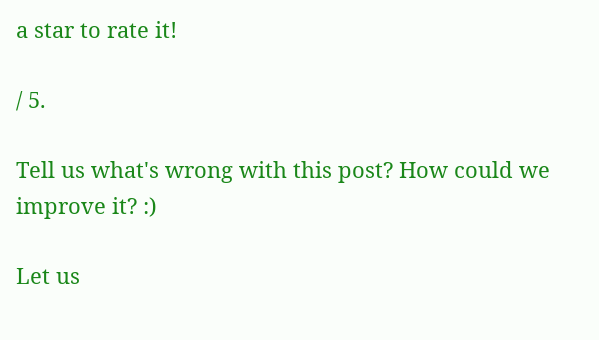a star to rate it!

/ 5.

Tell us what's wrong with this post? How could we improve it? :)

Let us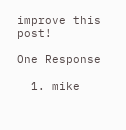improve this post!

One Response

  1. mike